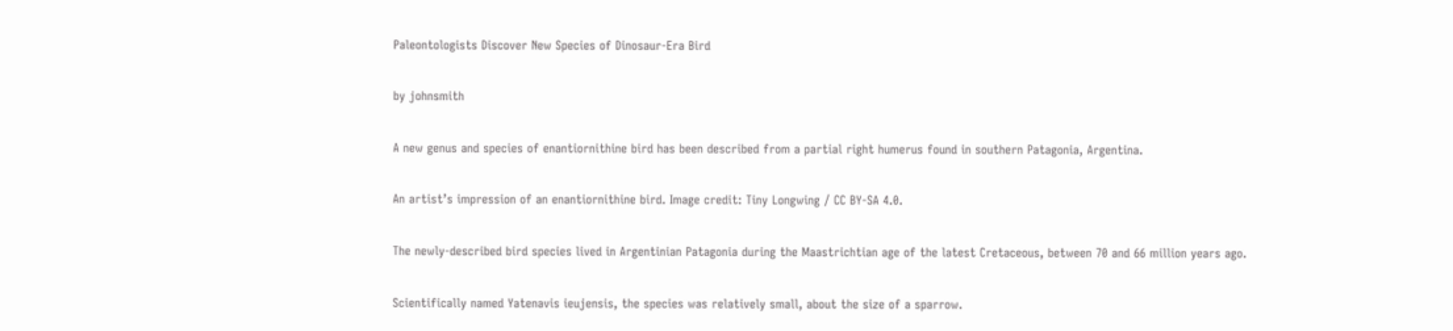Paleontologists Discover New Species of Dinosaur-Era Bird

by johnsmith

A new genus and species of enantiornithine bird has been described from a partial right humerus found in southern Patagonia, Argentina.

An artist’s impression of an enantiornithine bird. Image credit: Tiny Longwing / CC BY-SA 4.0.

The newly-described bird species lived in Argentinian Patagonia during the Maastrichtian age of the latest Cretaceous, between 70 and 66 million years ago.

Scientifically named Yatenavis ieujensis, the species was relatively small, about the size of a sparrow.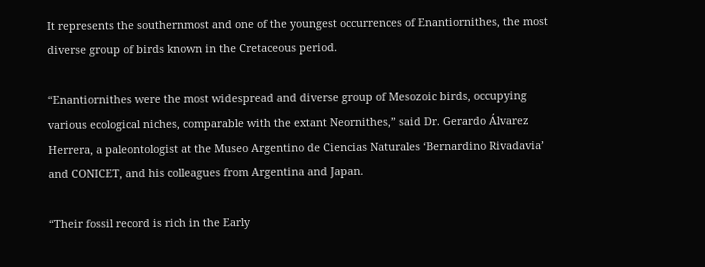It represents the southernmost and one of the youngest occurrences of Enantiornithes, the most diverse group of birds known in the Cretaceous period.

“Enantiornithes were the most widespread and diverse group of Mesozoic birds, occupying various ecological niches, comparable with the extant Neornithes,” said Dr. Gerardo Álvarez Herrera, a paleontologist at the Museo Argentino de Ciencias Naturales ‘Bernardino Rivadavia’ and CONICET, and his colleagues from Argentina and Japan.

“Their fossil record is rich in the Early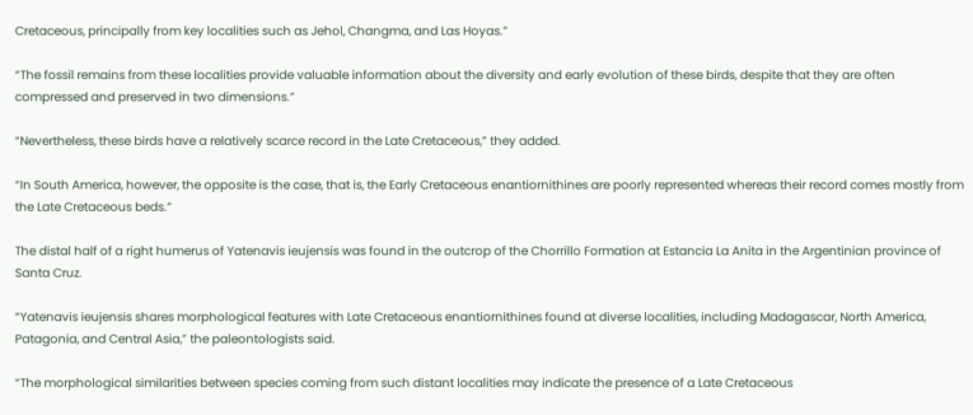Cretaceous, principally from key localities such as Jehol, Changma, and Las Hoyas.”

“The fossil remains from these localities provide valuable information about the diversity and early evolution of these birds, despite that they are often compressed and preserved in two dimensions.”

“Nevertheless, these birds have a relatively scarce record in the Late Cretaceous,” they added.

“In South America, however, the opposite is the case, that is, the Early Cretaceous enantiornithines are poorly represented whereas their record comes mostly from the Late Cretaceous beds.”

The distal half of a right humerus of Yatenavis ieujensis was found in the outcrop of the Chorrillo Formation at Estancia La Anita in the Argentinian province of Santa Cruz.

“Yatenavis ieujensis shares morphological features with Late Cretaceous enantiornithines found at diverse localities, including Madagascar, North America, Patagonia, and Central Asia,” the paleontologists said.

“The morphological similarities between species coming from such distant localities may indicate the presence of a Late Cretaceous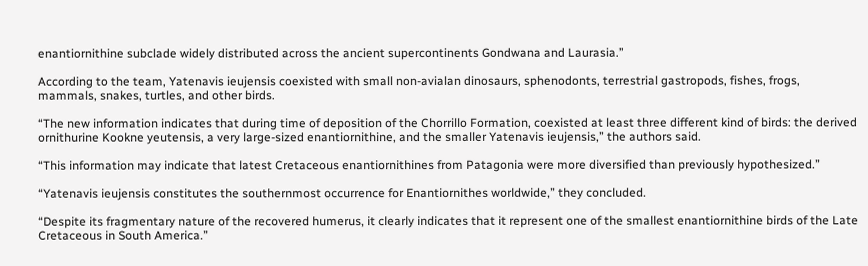enantiornithine subclade widely distributed across the ancient supercontinents Gondwana and Laurasia.”

According to the team, Yatenavis ieujensis coexisted with small non-avialan dinosaurs, sphenodonts, terrestrial gastropods, fishes, frogs, mammals, snakes, turtles, and other birds.

“The new information indicates that during time of deposition of the Chorrillo Formation, coexisted at least three different kind of birds: the derived ornithurine Kookne yeutensis, a very large-sized enantiornithine, and the smaller Yatenavis ieujensis,” the authors said.

“This information may indicate that latest Cretaceous enantiornithines from Patagonia were more diversified than previously hypothesized.”

“Yatenavis ieujensis constitutes the southernmost occurrence for Enantiornithes worldwide,” they concluded.

“Despite its fragmentary nature of the recovered humerus, it clearly indicates that it represent one of the smallest enantiornithine birds of the Late Cretaceous in South America.”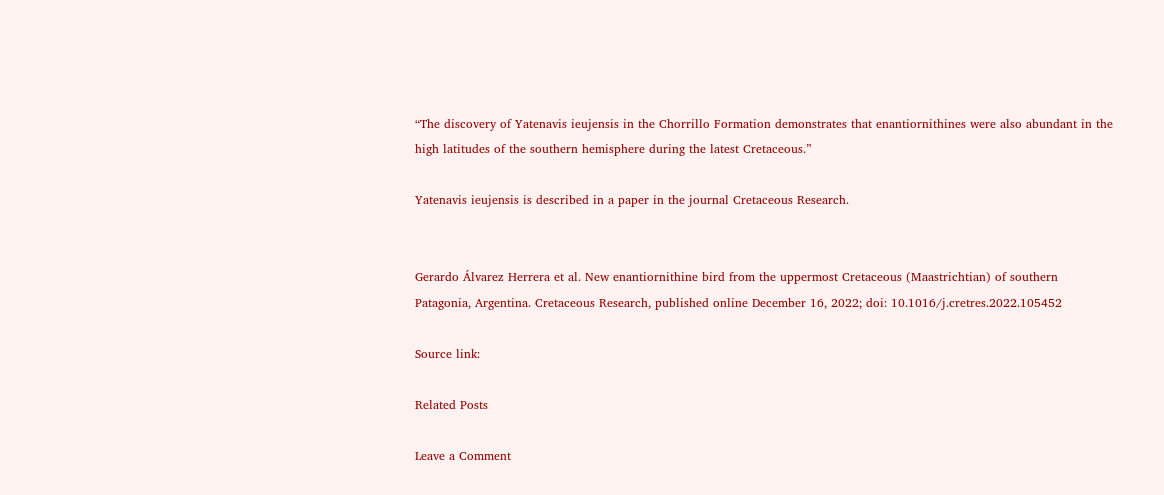“The discovery of Yatenavis ieujensis in the Chorrillo Formation demonstrates that enantiornithines were also abundant in the high latitudes of the southern hemisphere during the latest Cretaceous.”

Yatenavis ieujensis is described in a paper in the journal Cretaceous Research.


Gerardo Álvarez Herrera et al. New enantiornithine bird from the uppermost Cretaceous (Maastrichtian) of southern Patagonia, Argentina. Cretaceous Research, published online December 16, 2022; doi: 10.1016/j.cretres.2022.105452

Source link:

Related Posts

Leave a Comment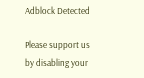Adblock Detected

Please support us by disabling your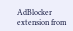AdBlocker extension from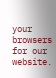your browsers for our website.